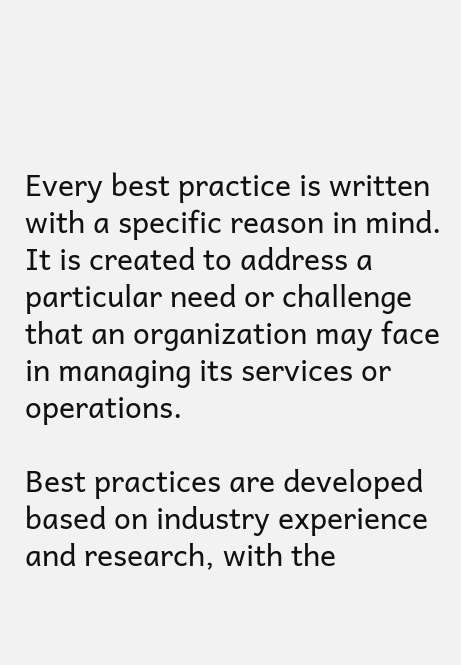Every best practice is written with a specific reason in mind. It is created to address a particular need or challenge that an organization may face in managing its services or operations.

Best practices are developed based on industry experience and research, with the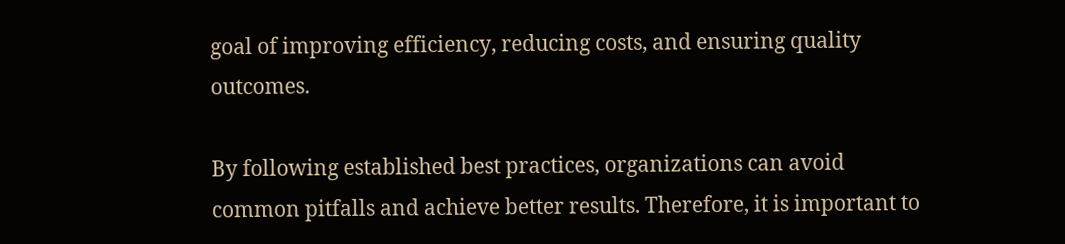goal of improving efficiency, reducing costs, and ensuring quality outcomes.

By following established best practices, organizations can avoid common pitfalls and achieve better results. Therefore, it is important to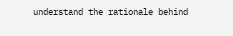understand the rationale behind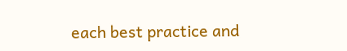each best practice and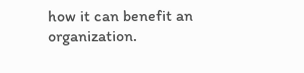how it can benefit an organization.